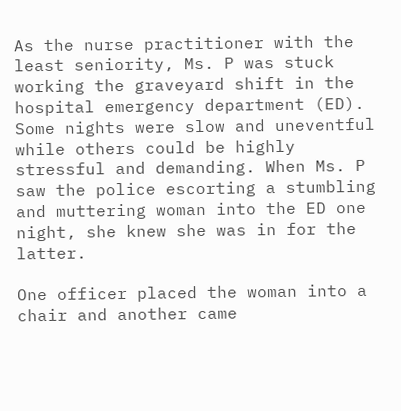As the nurse practitioner with the least seniority, Ms. P was stuck working the graveyard shift in the hospital emergency department (ED). Some nights were slow and uneventful while others could be highly stressful and demanding. When Ms. P saw the police escorting a stumbling and muttering woman into the ED one night, she knew she was in for the latter.

One officer placed the woman into a chair and another came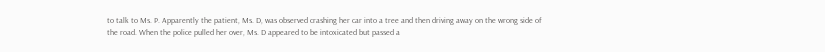to talk to Ms. P. Apparently the patient, Ms. D, was observed crashing her car into a tree and then driving away on the wrong side of the road. When the police pulled her over, Ms. D appeared to be intoxicated but passed a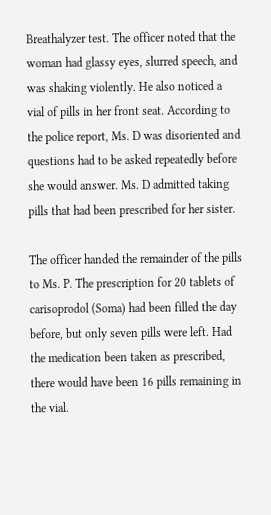Breathalyzer test. The officer noted that the woman had glassy eyes, slurred speech, and was shaking violently. He also noticed a vial of pills in her front seat. According to the police report, Ms. D was disoriented and questions had to be asked repeatedly before she would answer. Ms. D admitted taking pills that had been prescribed for her sister.

The officer handed the remainder of the pills to Ms. P. The prescription for 20 tablets of carisoprodol (Soma) had been filled the day before, but only seven pills were left. Had the medication been taken as prescribed, there would have been 16 pills remaining in the vial.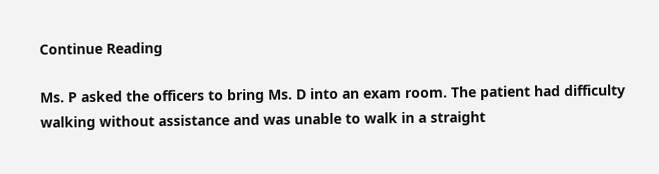Continue Reading

Ms. P asked the officers to bring Ms. D into an exam room. The patient had difficulty walking without assistance and was unable to walk in a straight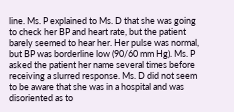line. Ms. P explained to Ms. D that she was going to check her BP and heart rate, but the patient barely seemed to hear her. Her pulse was normal, but BP was borderline low (90/60 mm Hg). Ms. P asked the patient her name several times before receiving a slurred response. Ms. D did not seem to be aware that she was in a hospital and was disoriented as to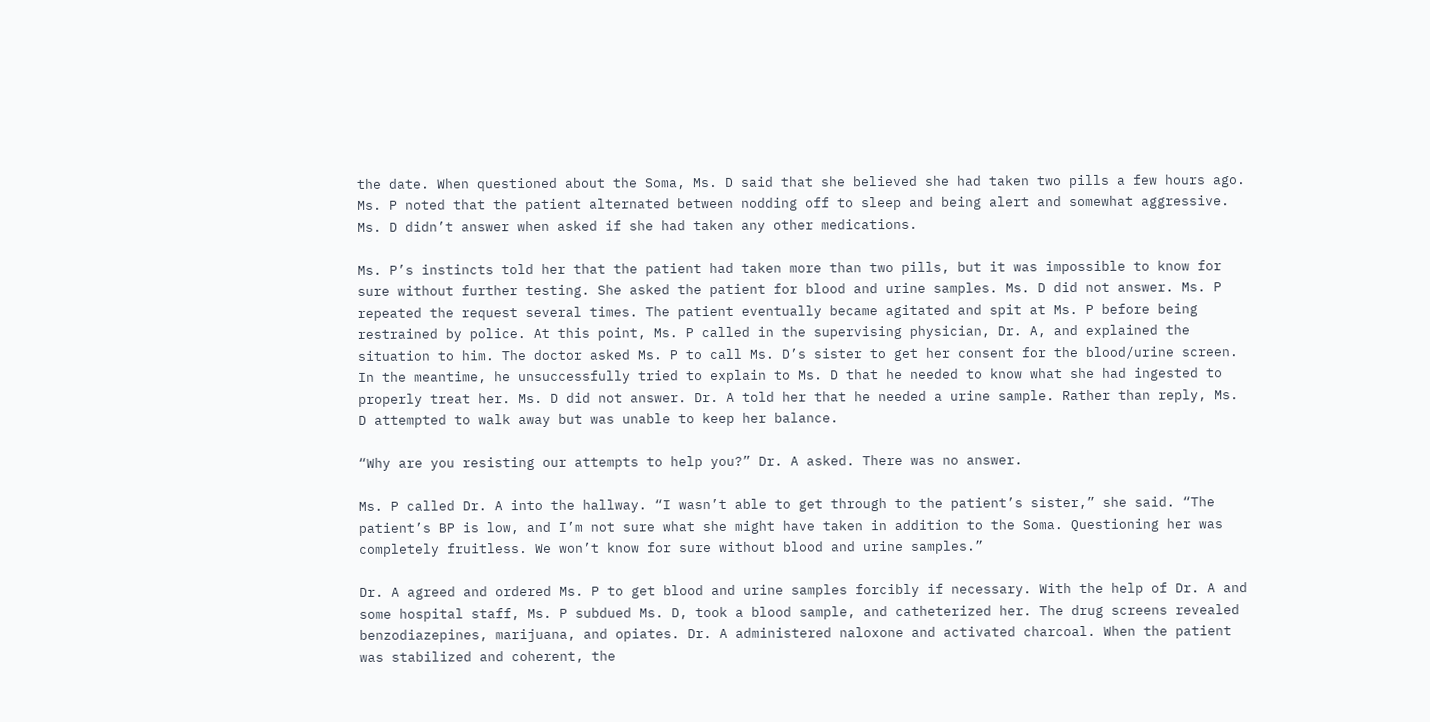the date. When questioned about the Soma, Ms. D said that she believed she had taken two pills a few hours ago. Ms. P noted that the patient alternated between nodding off to sleep and being alert and somewhat aggressive. Ms. D didn’t answer when asked if she had taken any other medications.

Ms. P’s instincts told her that the patient had taken more than two pills, but it was impossible to know for sure without further testing. She asked the patient for blood and urine samples. Ms. D did not answer. Ms. P repeated the request several times. The patient eventually became agitated and spit at Ms. P before being restrained by police. At this point, Ms. P called in the supervising physician, Dr. A, and explained the situation to him. The doctor asked Ms. P to call Ms. D’s sister to get her consent for the blood/urine screen. In the meantime, he unsuccessfully tried to explain to Ms. D that he needed to know what she had ingested to properly treat her. Ms. D did not answer. Dr. A told her that he needed a urine sample. Rather than reply, Ms. D attempted to walk away but was unable to keep her balance.

“Why are you resisting our attempts to help you?” Dr. A asked. There was no answer.

Ms. P called Dr. A into the hallway. “I wasn’t able to get through to the patient’s sister,” she said. “The patient’s BP is low, and I’m not sure what she might have taken in addition to the Soma. Questioning her was completely fruitless. We won’t know for sure without blood and urine samples.”

Dr. A agreed and ordered Ms. P to get blood and urine samples forcibly if necessary. With the help of Dr. A and some hospital staff, Ms. P subdued Ms. D, took a blood sample, and catheterized her. The drug screens revealed benzodiazepines, marijuana, and opiates. Dr. A administered naloxone and activated charcoal. When the patient was stabilized and coherent, the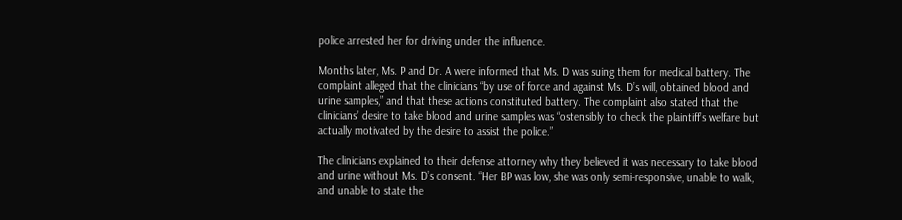police arrested her for driving under the influence.

Months later, Ms. P and Dr. A were informed that Ms. D was suing them for medical battery. The complaint alleged that the clinicians “by use of force and against Ms. D’s will, obtained blood and urine samples,” and that these actions constituted battery. The complaint also stated that the clinicians’ desire to take blood and urine samples was “ostensibly to check the plaintiff’s welfare but actually motivated by the desire to assist the police.”

The clinicians explained to their defense attorney why they believed it was necessary to take blood and urine without Ms. D’s consent. “Her BP was low, she was only semi-responsive, unable to walk, and unable to state the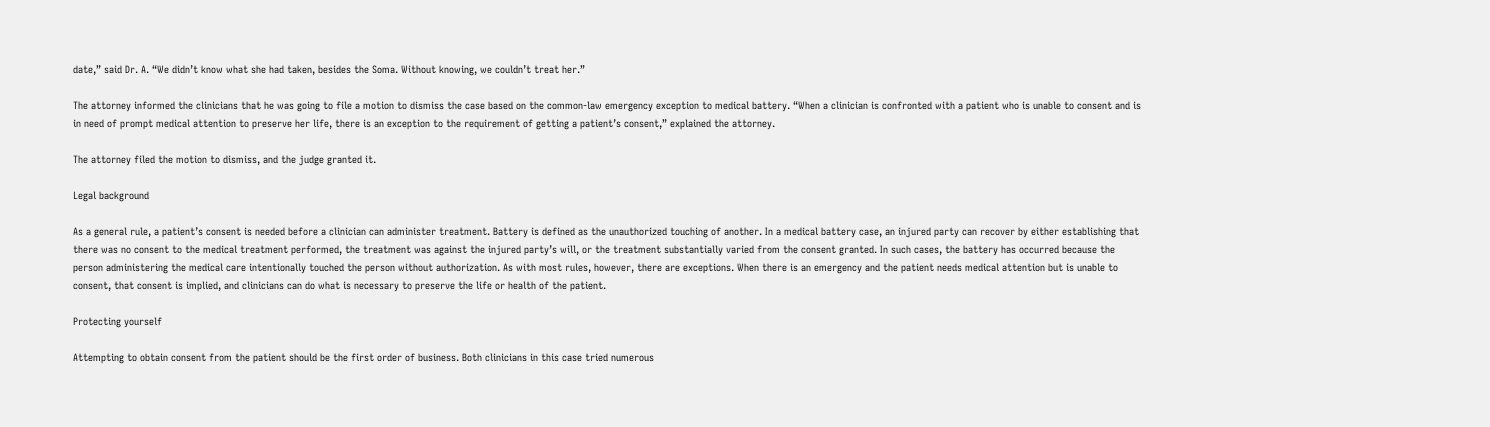date,” said Dr. A. “We didn’t know what she had taken, besides the Soma. Without knowing, we couldn’t treat her.”

The attorney informed the clinicians that he was going to file a motion to dismiss the case based on the common-law emergency exception to medical battery. “When a clinician is confronted with a patient who is unable to consent and is in need of prompt medical attention to preserve her life, there is an exception to the requirement of getting a patient’s consent,” explained the attorney.

The attorney filed the motion to dismiss, and the judge granted it.

Legal background

As a general rule, a patient’s consent is needed before a clinician can administer treatment. Battery is defined as the unauthorized touching of another. In a medical battery case, an injured party can recover by either establishing that there was no consent to the medical treatment performed, the treatment was against the injured party’s will, or the treatment substantially varied from the consent granted. In such cases, the battery has occurred because the person administering the medical care intentionally touched the person without authorization. As with most rules, however, there are exceptions. When there is an emergency and the patient needs medical attention but is unable to consent, that consent is implied, and clinicians can do what is necessary to preserve the life or health of the patient.

Protecting yourself

Attempting to obtain consent from the patient should be the first order of business. Both clinicians in this case tried numerous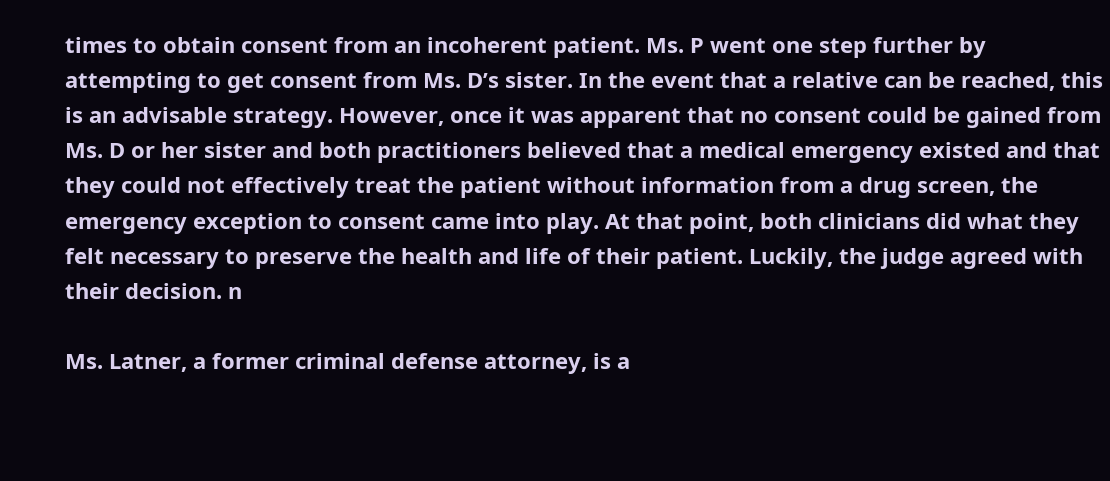times to obtain consent from an incoherent patient. Ms. P went one step further by attempting to get consent from Ms. D’s sister. In the event that a relative can be reached, this is an advisable strategy. However, once it was apparent that no consent could be gained from Ms. D or her sister and both practitioners believed that a medical emergency existed and that they could not effectively treat the patient without information from a drug screen, the emergency exception to consent came into play. At that point, both clinicians did what they felt necessary to preserve the health and life of their patient. Luckily, the judge agreed with their decision. n

Ms. Latner, a former criminal defense attorney, is a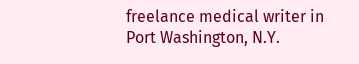freelance medical writer in Port Washington, N.Y.